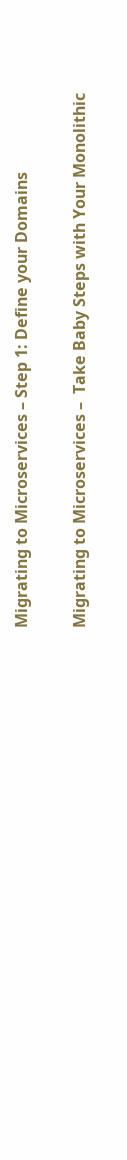Migrating to Microservices – Step 1: Define your Domains

Migrating to Microservices –  Take Baby Steps with Your Monolithic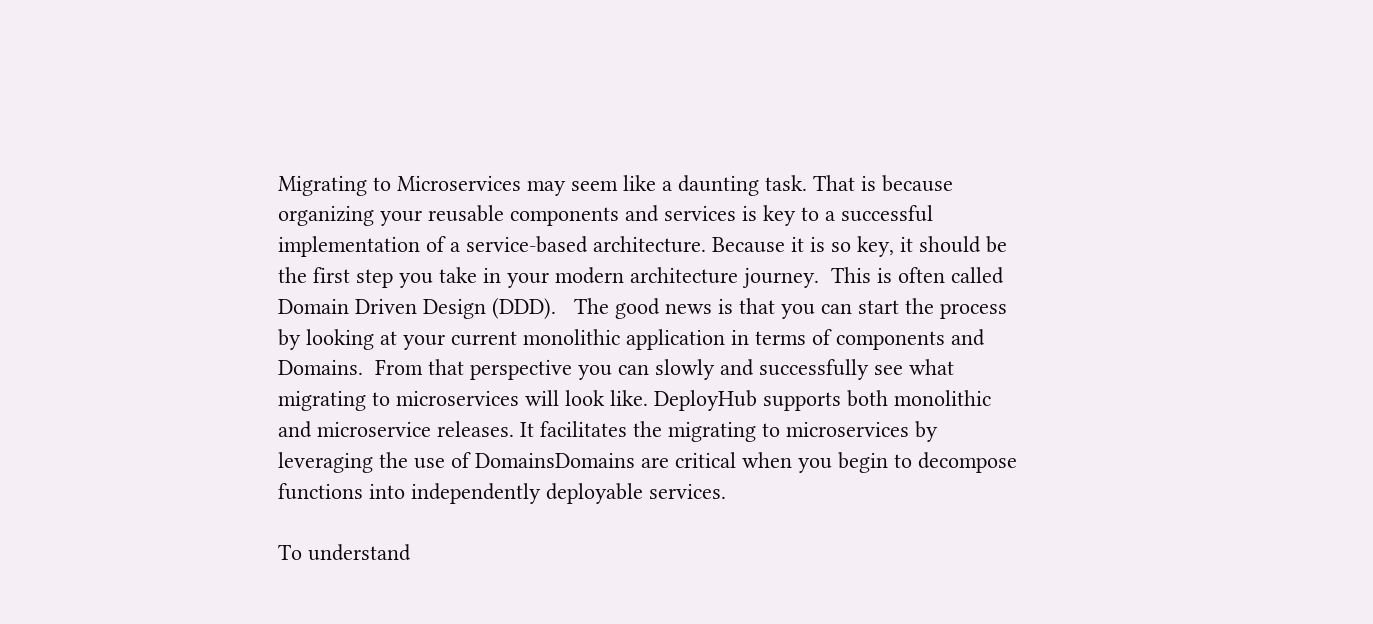Migrating to Microservices may seem like a daunting task. That is because organizing your reusable components and services is key to a successful implementation of a service-based architecture. Because it is so key, it should be the first step you take in your modern architecture journey.  This is often called Domain Driven Design (DDD).   The good news is that you can start the process by looking at your current monolithic application in terms of components and Domains.  From that perspective you can slowly and successfully see what migrating to microservices will look like. DeployHub supports both monolithic and microservice releases. It facilitates the migrating to microservices by leveraging the use of DomainsDomains are critical when you begin to decompose functions into independently deployable services.

To understand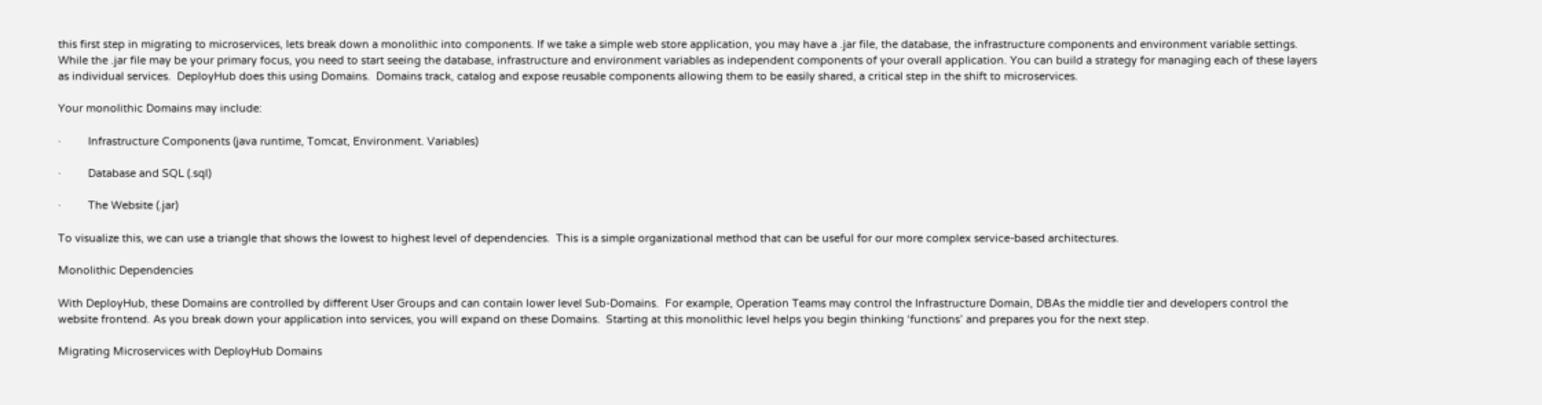this first step in migrating to microservices, lets break down a monolithic into components. If we take a simple web store application, you may have a .jar file, the database, the infrastructure components and environment variable settings.  While the .jar file may be your primary focus, you need to start seeing the database, infrastructure and environment variables as independent components of your overall application. You can build a strategy for managing each of these layers as individual services.  DeployHub does this using Domains.  Domains track, catalog and expose reusable components allowing them to be easily shared, a critical step in the shift to microservices.

Your monolithic Domains may include:

·         Infrastructure Components (java runtime, Tomcat, Environment. Variables)

·         Database and SQL (.sql)

·         The Website (.jar)

To visualize this, we can use a triangle that shows the lowest to highest level of dependencies.  This is a simple organizational method that can be useful for our more complex service-based architectures.

Monolithic Dependencies

With DeployHub, these Domains are controlled by different User Groups and can contain lower level Sub-Domains.  For example, Operation Teams may control the Infrastructure Domain, DBAs the middle tier and developers control the website frontend. As you break down your application into services, you will expand on these Domains.  Starting at this monolithic level helps you begin thinking ‘functions’ and prepares you for the next step.

Migrating Microservices with DeployHub Domains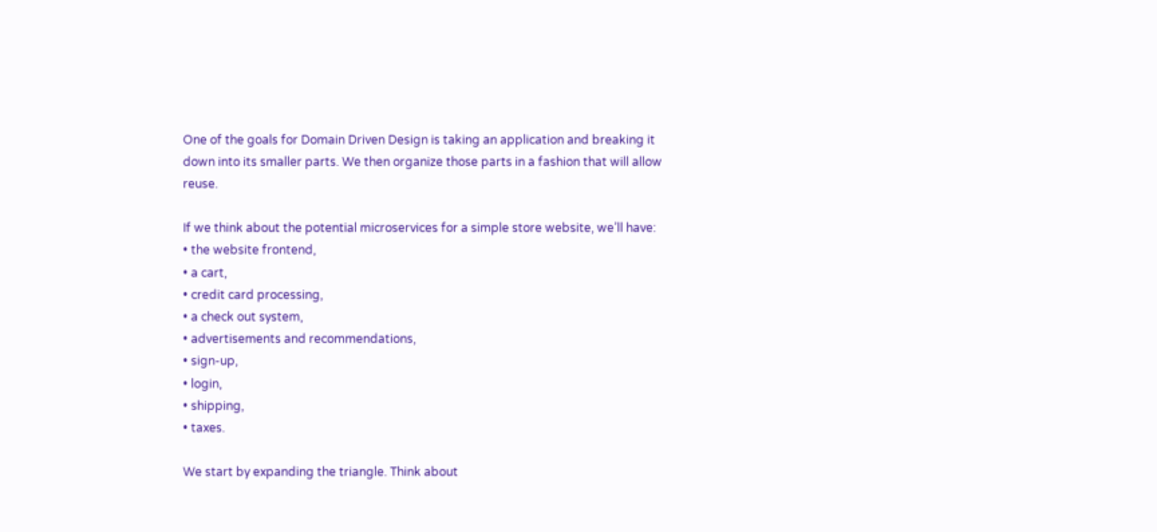One of the goals for Domain Driven Design is taking an application and breaking it down into its smaller parts. We then organize those parts in a fashion that will allow reuse.

If we think about the potential microservices for a simple store website, we’ll have:
• the website frontend,
• a cart,
• credit card processing,
• a check out system,
• advertisements and recommendations,
• sign-up,
• login,
• shipping,
• taxes.

We start by expanding the triangle. Think about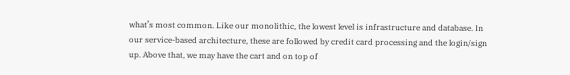what’s most common. Like our monolithic, the lowest level is infrastructure and database. In our service-based architecture, these are followed by credit card processing and the login/sign up. Above that, we may have the cart and on top of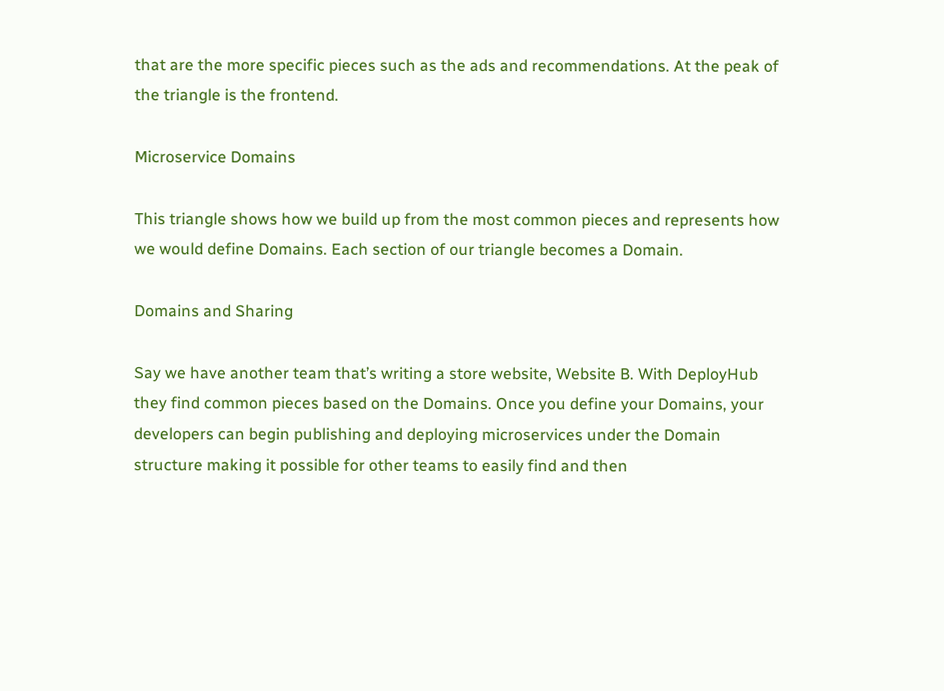that are the more specific pieces such as the ads and recommendations. At the peak of the triangle is the frontend.

Microservice Domains

This triangle shows how we build up from the most common pieces and represents how we would define Domains. Each section of our triangle becomes a Domain.

Domains and Sharing

Say we have another team that’s writing a store website, Website B. With DeployHub they find common pieces based on the Domains. Once you define your Domains, your developers can begin publishing and deploying microservices under the Domain structure making it possible for other teams to easily find and then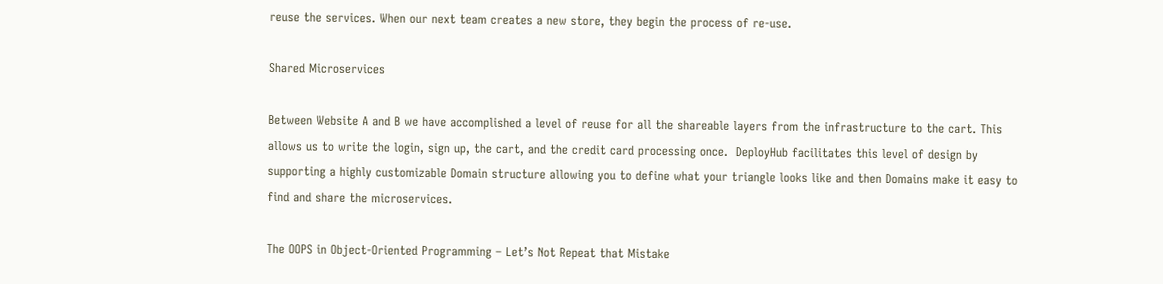reuse the services. When our next team creates a new store, they begin the process of re-use.

Shared Microservices

Between Website A and B we have accomplished a level of reuse for all the shareable layers from the infrastructure to the cart. This allows us to write the login, sign up, the cart, and the credit card processing once.  DeployHub facilitates this level of design by supporting a highly customizable Domain structure allowing you to define what your triangle looks like and then Domains make it easy to find and share the microservices.

The OOPS in Object-Oriented Programming – Let’s Not Repeat that Mistake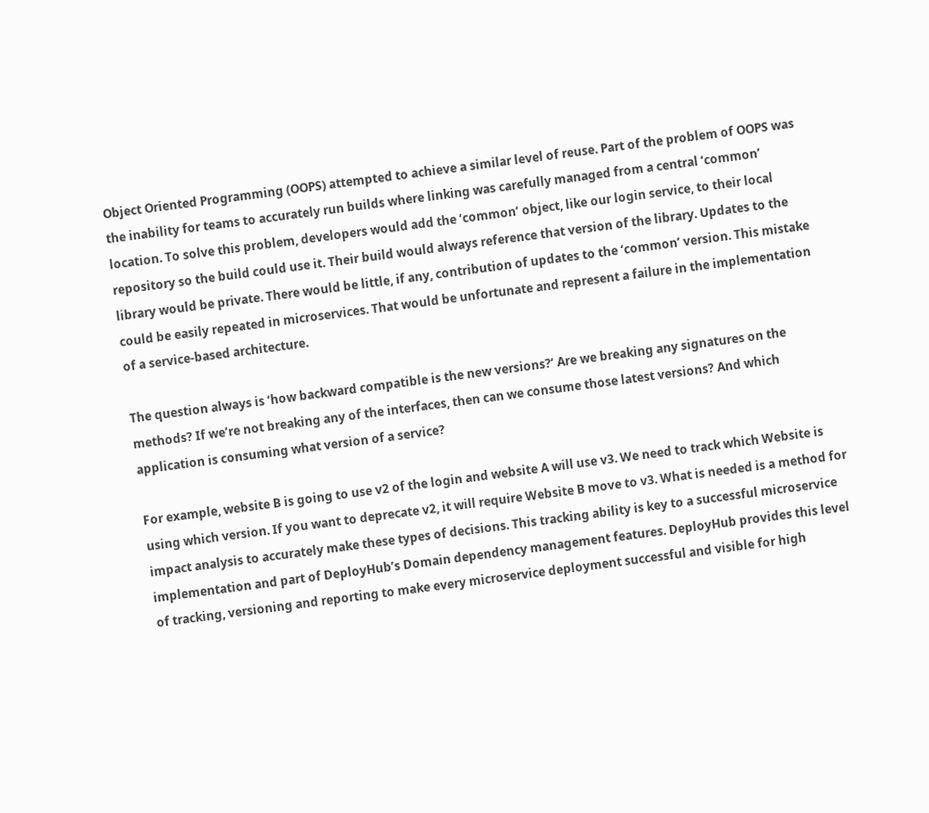Object Oriented Programming (OOPS) attempted to achieve a similar level of reuse. Part of the problem of OOPS was the inability for teams to accurately run builds where linking was carefully managed from a central ‘common’ location. To solve this problem, developers would add the ‘common’ object, like our login service, to their local repository so the build could use it. Their build would always reference that version of the library. Updates to the library would be private. There would be little, if any, contribution of updates to the ‘common’ version. This mistake could be easily repeated in microservices. That would be unfortunate and represent a failure in the implementation of a service-based architecture.

The question always is ‘how backward compatible is the new versions?’ Are we breaking any signatures on the methods? If we’re not breaking any of the interfaces, then can we consume those latest versions? And which application is consuming what version of a service?

For example, website B is going to use v2 of the login and website A will use v3. We need to track which Website is using which version. If you want to deprecate v2, it will require Website B move to v3. What is needed is a method for impact analysis to accurately make these types of decisions. This tracking ability is key to a successful microservice implementation and part of DeployHub’s Domain dependency management features. DeployHub provides this level of tracking, versioning and reporting to make every microservice deployment successful and visible for high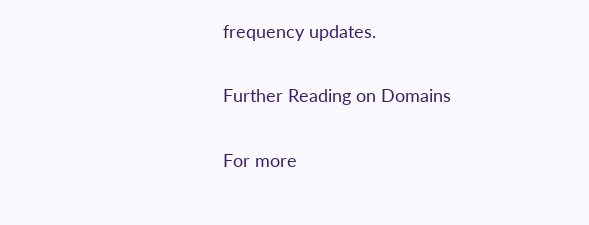frequency updates.

Further Reading on Domains

For more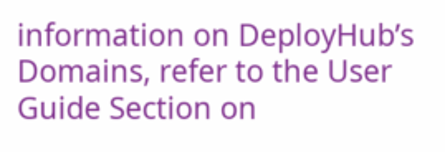information on DeployHub’s Domains, refer to the User Guide Section on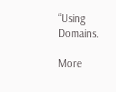“Using Domains.

More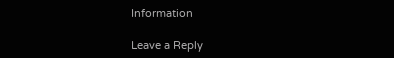Information

Leave a Reply